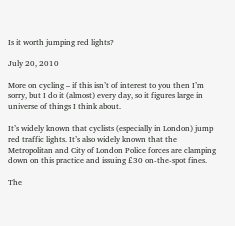Is it worth jumping red lights?

July 20, 2010

More on cycling – if this isn’t of interest to you then I’m sorry, but I do it (almost) every day, so it figures large in universe of things I think about.

It’s widely known that cyclists (especially in London) jump red traffic lights. It’s also widely known that the Metropolitan and City of London Police forces are clamping down on this practice and issuing £30 on-the-spot fines.

The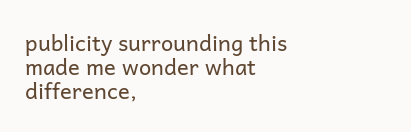publicity surrounding this made me wonder what difference,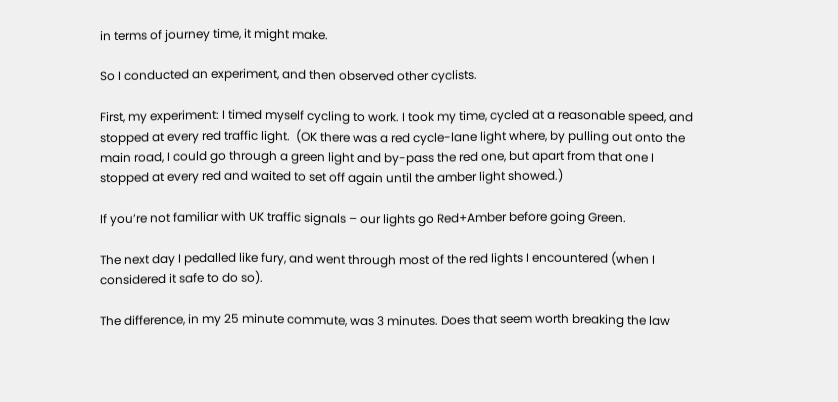in terms of journey time, it might make.

So I conducted an experiment, and then observed other cyclists.

First, my experiment: I timed myself cycling to work. I took my time, cycled at a reasonable speed, and stopped at every red traffic light.  (OK there was a red cycle-lane light where, by pulling out onto the main road, I could go through a green light and by-pass the red one, but apart from that one I stopped at every red and waited to set off again until the amber light showed.)

If you’re not familiar with UK traffic signals – our lights go Red+Amber before going Green.

The next day I pedalled like fury, and went through most of the red lights I encountered (when I considered it safe to do so).

The difference, in my 25 minute commute, was 3 minutes. Does that seem worth breaking the law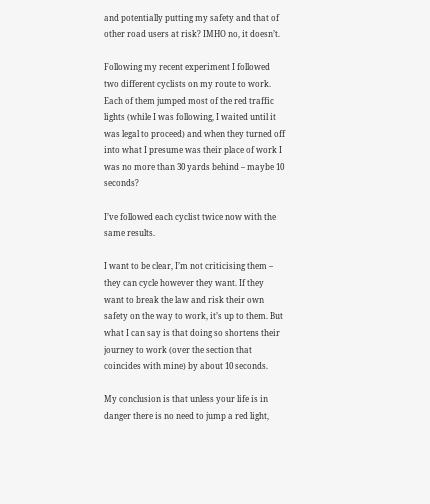and potentially putting my safety and that of other road users at risk? IMHO no, it doesn’t.

Following my recent experiment I followed two different cyclists on my route to work. Each of them jumped most of the red traffic lights (while I was following, I waited until it was legal to proceed) and when they turned off into what I presume was their place of work I was no more than 30 yards behind – maybe 10 seconds?

I’ve followed each cyclist twice now with the same results.

I want to be clear, I’m not criticising them – they can cycle however they want. If they want to break the law and risk their own safety on the way to work, it’s up to them. But what I can say is that doing so shortens their journey to work (over the section that coincides with mine) by about 10 seconds.

My conclusion is that unless your life is in danger there is no need to jump a red light,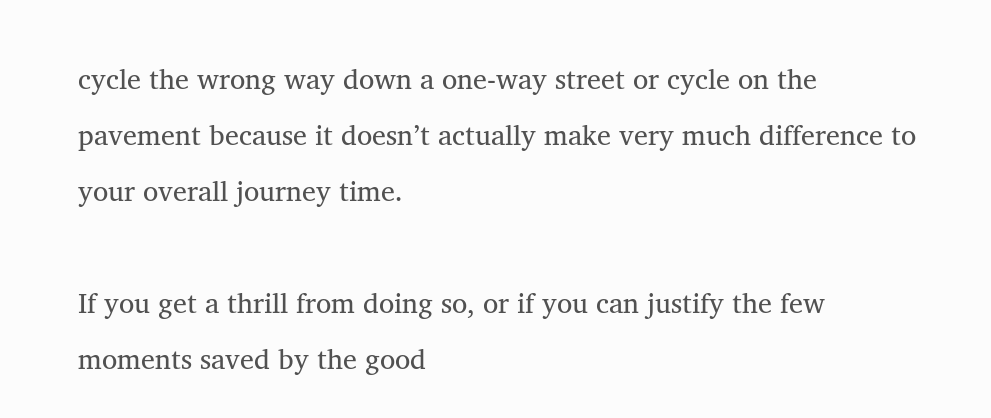cycle the wrong way down a one-way street or cycle on the pavement because it doesn’t actually make very much difference to your overall journey time.

If you get a thrill from doing so, or if you can justify the few moments saved by the good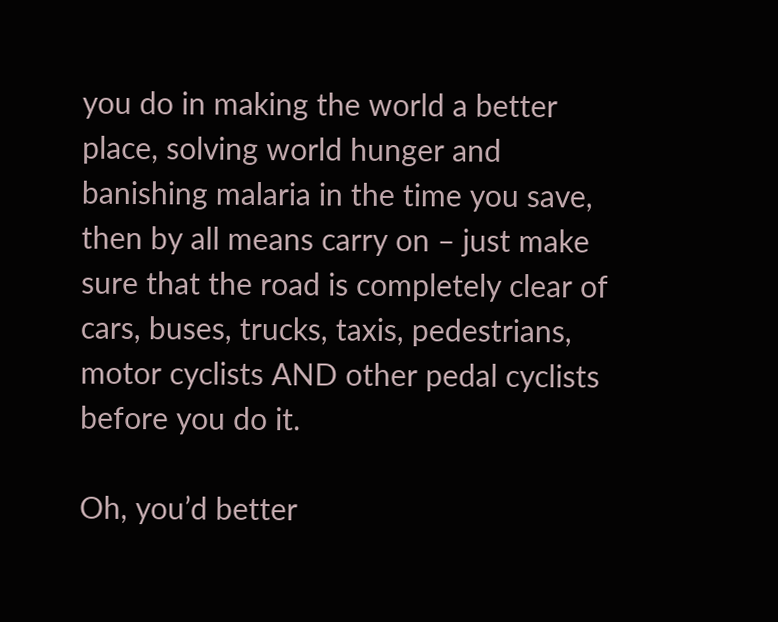you do in making the world a better place, solving world hunger and banishing malaria in the time you save, then by all means carry on – just make sure that the road is completely clear of cars, buses, trucks, taxis, pedestrians, motor cyclists AND other pedal cyclists before you do it.

Oh, you’d better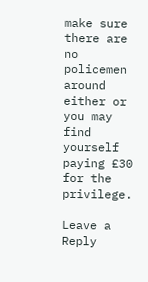make sure there are no policemen around either or you may find yourself paying £30 for the privilege.

Leave a Reply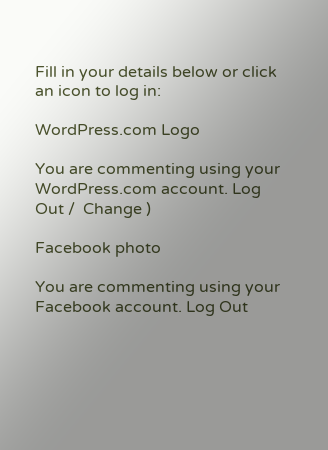Fill in your details below or click an icon to log in:

WordPress.com Logo

You are commenting using your WordPress.com account. Log Out /  Change )

Facebook photo

You are commenting using your Facebook account. Log Out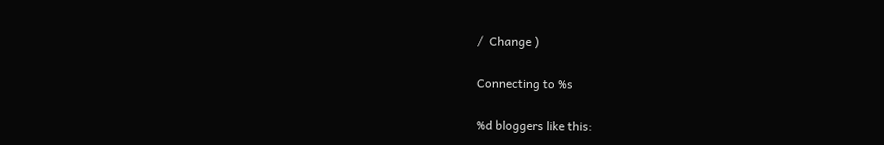/  Change )

Connecting to %s

%d bloggers like this: